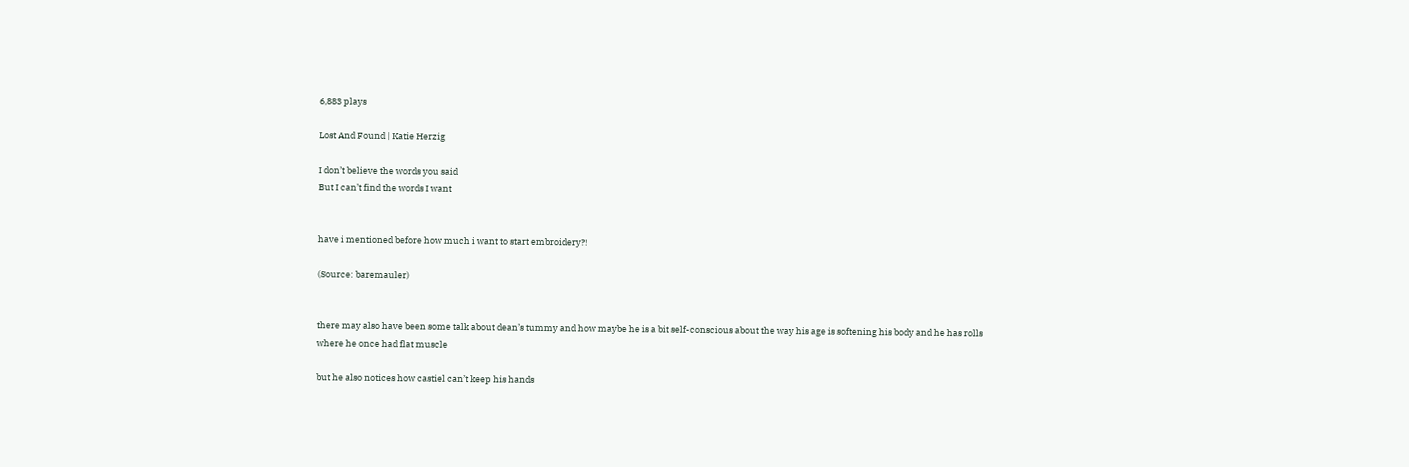6,883 plays

Lost And Found | Katie Herzig

I don’t believe the words you said
But I can’t find the words I want


have i mentioned before how much i want to start embroidery?!

(Source: baremauler)


there may also have been some talk about dean’s tummy and how maybe he is a bit self-conscious about the way his age is softening his body and he has rolls where he once had flat muscle

but he also notices how castiel can’t keep his hands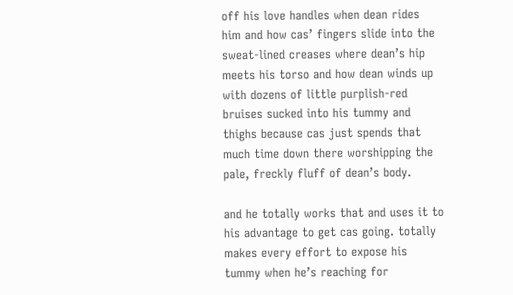off his love handles when dean rides him and how cas’ fingers slide into the sweat-lined creases where dean’s hip meets his torso and how dean winds up with dozens of little purplish-red bruises sucked into his tummy and thighs because cas just spends that much time down there worshipping the pale, freckly fluff of dean’s body.

and he totally works that and uses it to his advantage to get cas going. totally makes every effort to expose his tummy when he’s reaching for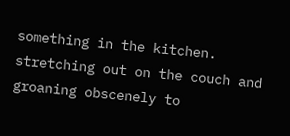something in the kitchen. stretching out on the couch and groaning obscenely to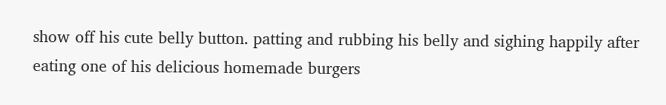show off his cute belly button. patting and rubbing his belly and sighing happily after eating one of his delicious homemade burgers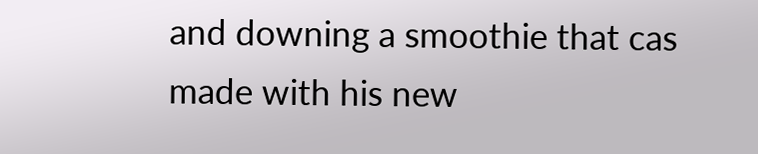and downing a smoothie that cas made with his new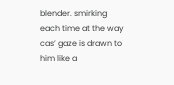blender. smirking each time at the way cas’ gaze is drawn to him like a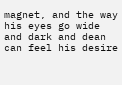magnet, and the way his eyes go wide and dark and dean can feel his desire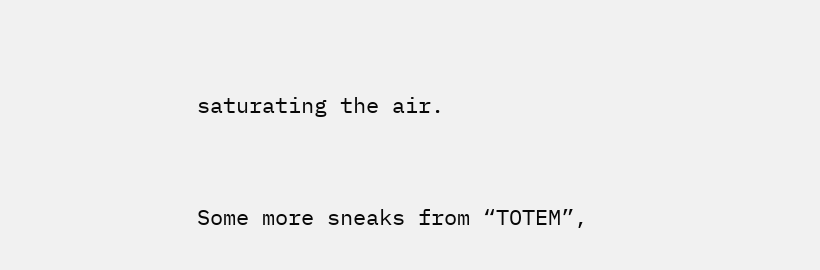saturating the air.


Some more sneaks from “TOTEM”,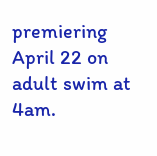premiering April 22 on adult swim at 4am.